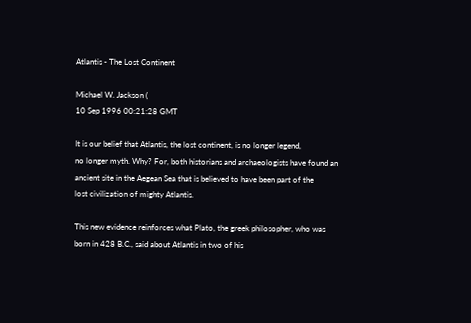Atlantis - The Lost Continent

Michael W. Jackson (
10 Sep 1996 00:21:28 GMT

It is our belief that Atlantis, the lost continent, is no longer legend,
no longer myth. Why? For, both historians and archaeologists have found an
ancient site in the Aegean Sea that is believed to have been part of the
lost civilization of mighty Atlantis.

This new evidence reinforces what Plato, the greek philosopher, who was
born in 428 B.C., said about Atlantis in two of his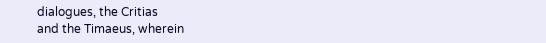dialogues, the Critias
and the Timaeus, wherein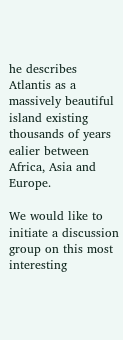he describes Atlantis as a massively beautiful
island existing thousands of years ealier between Africa, Asia and Europe.

We would like to initiate a discussion group on this most interesting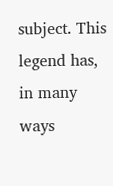subject. This legend has, in many ways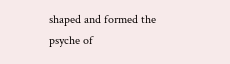shaped and formed the psyche of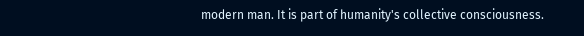modern man. It is part of humanity's collective consciousness.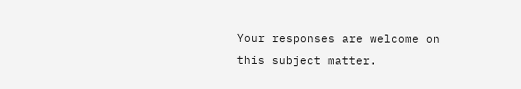Your responses are welcome on this subject matter.